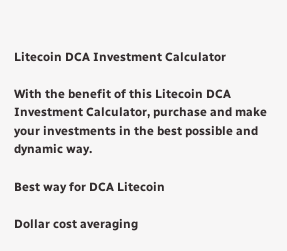Litecoin DCA Investment Calculator

With the benefit of this Litecoin DCA Investment Calculator, purchase and make your investments in the best possible and dynamic way.

Best way for DCA Litecoin

Dollar cost averaging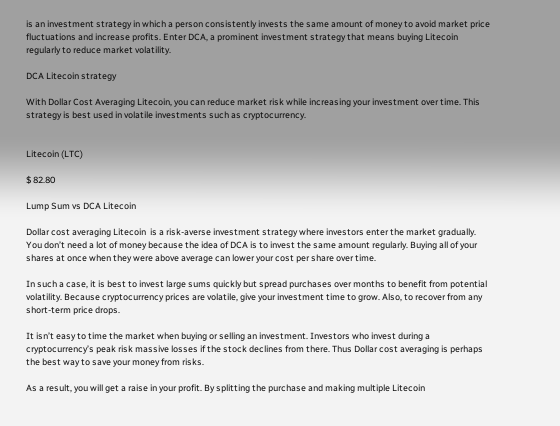is an investment strategy in which a person consistently invests the same amount of money to avoid market price fluctuations and increase profits. Enter DCA, a prominent investment strategy that means buying Litecoin regularly to reduce market volatility.

DCA Litecoin strategy

With Dollar Cost Averaging Litecoin, you can reduce market risk while increasing your investment over time. This strategy is best used in volatile investments such as cryptocurrency.


Litecoin (LTC)

$ 82.80

Lump Sum vs DCA Litecoin

Dollar cost averaging Litecoin  is a risk-averse investment strategy where investors enter the market gradually. You don’t need a lot of money because the idea of DCA is to invest the same amount regularly. Buying all of your shares at once when they were above average can lower your cost per share over time.

In such a case, it is best to invest large sums quickly but spread purchases over months to benefit from potential volatility. Because cryptocurrency prices are volatile, give your investment time to grow. Also, to recover from any short-term price drops.

It isn’t easy to time the market when buying or selling an investment. Investors who invest during a cryptocurrency’s peak risk massive losses if the stock declines from there. Thus Dollar cost averaging is perhaps the best way to save your money from risks.

As a result, you will get a raise in your profit. By splitting the purchase and making multiple Litecoin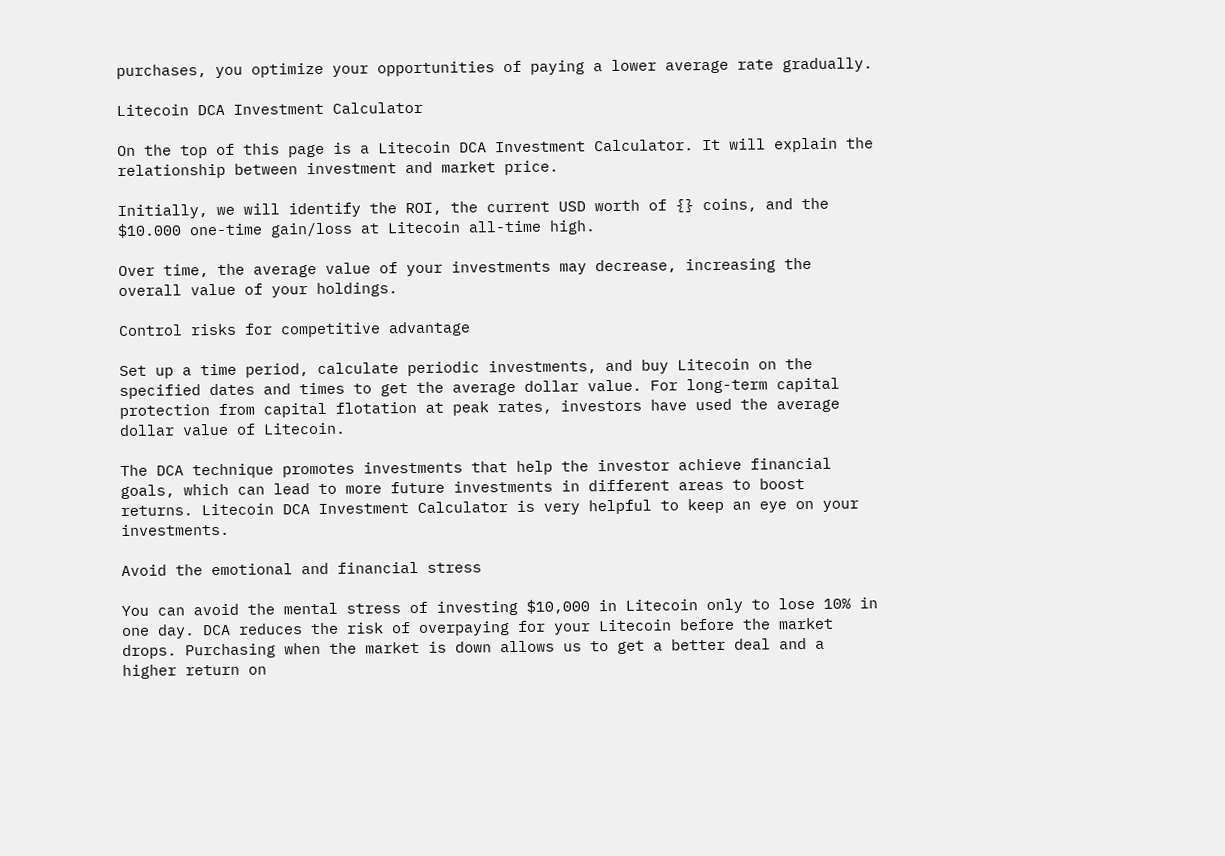purchases, you optimize your opportunities of paying a lower average rate gradually.

Litecoin DCA Investment Calculator

On the top of this page is a Litecoin DCA Investment Calculator. It will explain the relationship between investment and market price.

Initially, we will identify the ROI, the current USD worth of {} coins, and the $10.000 one-time gain/loss at Litecoin all-time high.

Over time, the average value of your investments may decrease, increasing the overall value of your holdings.

Control risks for competitive advantage

Set up a time period, calculate periodic investments, and buy Litecoin on the specified dates and times to get the average dollar value. For long-term capital protection from capital flotation at peak rates, investors have used the average dollar value of Litecoin.

The DCA technique promotes investments that help the investor achieve financial goals, which can lead to more future investments in different areas to boost returns. Litecoin DCA Investment Calculator is very helpful to keep an eye on your investments.

Avoid the emotional and financial stress

You can avoid the mental stress of investing $10,000 in Litecoin only to lose 10% in one day. DCA reduces the risk of overpaying for your Litecoin before the market drops. Purchasing when the market is down allows us to get a better deal and a higher return on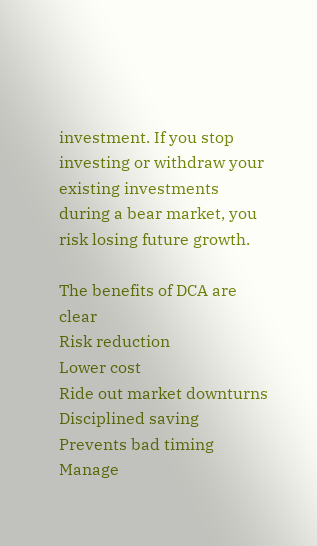investment. If you stop investing or withdraw your existing investments during a bear market, you risk losing future growth.

The benefits of DCA are clear
Risk reduction
Lower cost
Ride out market downturns
Disciplined saving
Prevents bad timing
Manage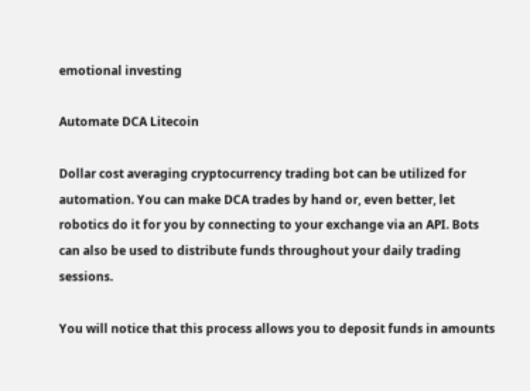emotional investing

Automate DCA Litecoin

Dollar cost averaging cryptocurrency trading bot can be utilized for automation. You can make DCA trades by hand or, even better, let robotics do it for you by connecting to your exchange via an API. Bots can also be used to distribute funds throughout your daily trading sessions.

You will notice that this process allows you to deposit funds in amounts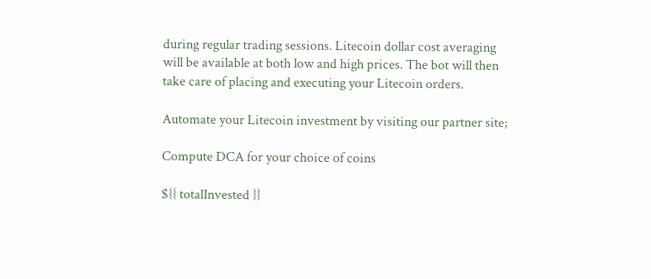during regular trading sessions. Litecoin dollar cost averaging will be available at both low and high prices. The bot will then take care of placing and executing your Litecoin orders.

Automate your Litecoin investment by visiting our partner site;

Compute DCA for your choice of coins

${{ totalInvested }}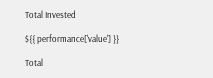Total Invested

${{ performance['value'] }}

Total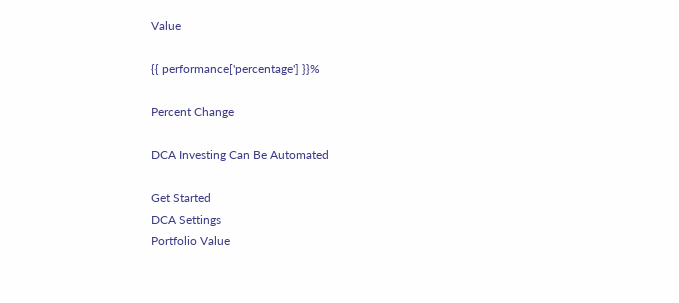Value

{{ performance['percentage'] }}%

Percent Change

DCA Investing Can Be Automated

Get Started
DCA Settings
Portfolio Value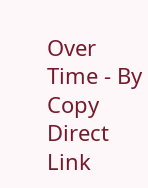Over Time - By
Copy Direct Link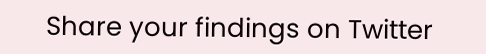Share your findings on Twitter